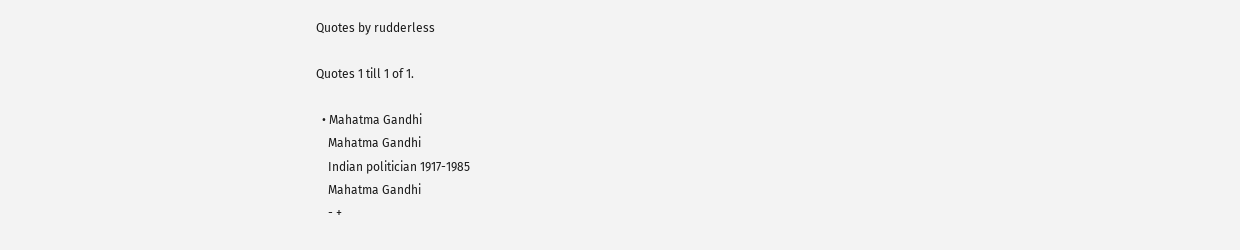Quotes by rudderless

Quotes 1 till 1 of 1.

  • Mahatma Gandhi
    Mahatma Gandhi
    Indian politician 1917-1985
    Mahatma Gandhi
    - +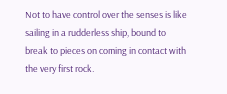Not to have control over the senses is like sailing in a rudderless ship, bound to break to pieces on coming in contact with the very first rock.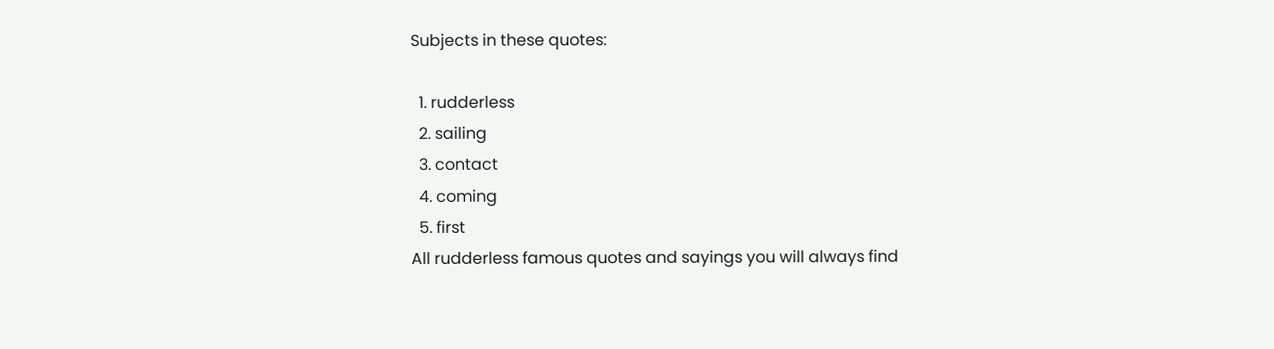Subjects in these quotes:

  1. rudderless
  2. sailing
  3. contact
  4. coming
  5. first
All rudderless famous quotes and sayings you will always find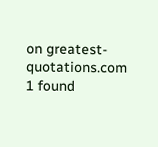on greatest-quotations.com 1 found